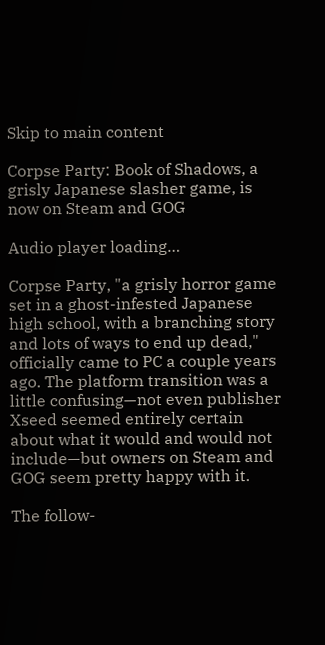Skip to main content

Corpse Party: Book of Shadows, a grisly Japanese slasher game, is now on Steam and GOG

Audio player loading…

Corpse Party, "a grisly horror game set in a ghost-infested Japanese high school, with a branching story and lots of ways to end up dead," officially came to PC a couple years ago. The platform transition was a little confusing—not even publisher Xseed seemed entirely certain about what it would and would not include—but owners on Steam and GOG seem pretty happy with it.

The follow-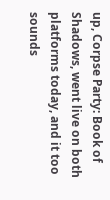up, Corpse Party: Book of Shadows, went live on both platforms today, and it too sounds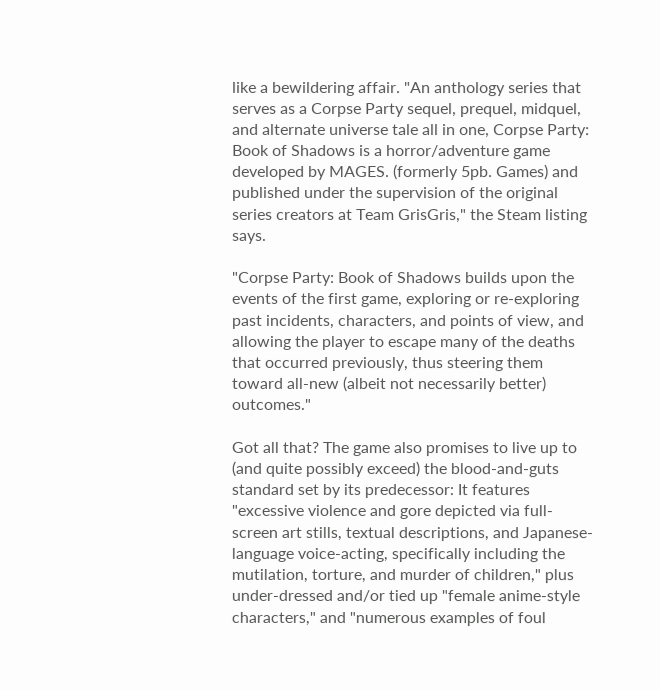like a bewildering affair. "An anthology series that serves as a Corpse Party sequel, prequel, midquel, and alternate universe tale all in one, Corpse Party: Book of Shadows is a horror/adventure game developed by MAGES. (formerly 5pb. Games) and published under the supervision of the original series creators at Team GrisGris," the Steam listing says.

"Corpse Party: Book of Shadows builds upon the events of the first game, exploring or re-exploring past incidents, characters, and points of view, and allowing the player to escape many of the deaths that occurred previously, thus steering them toward all-new (albeit not necessarily better) outcomes."

Got all that? The game also promises to live up to (and quite possibly exceed) the blood-and-guts standard set by its predecessor: It features "excessive violence and gore depicted via full-screen art stills, textual descriptions, and Japanese-language voice-acting, specifically including the mutilation, torture, and murder of children," plus under-dressed and/or tied up "female anime-style characters," and "numerous examples of foul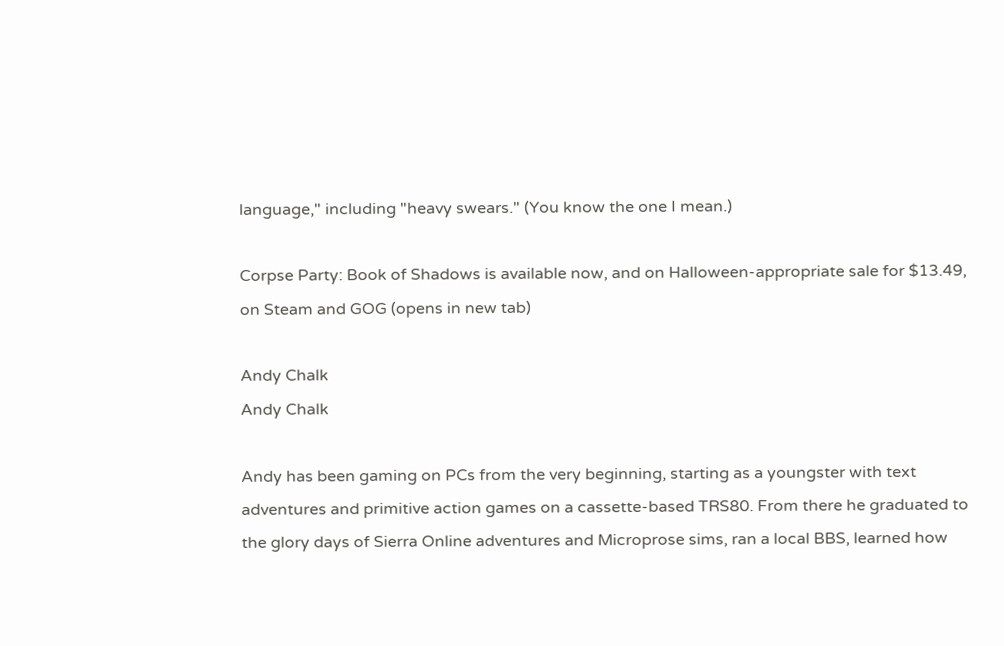language," including "heavy swears." (You know the one I mean.)

Corpse Party: Book of Shadows is available now, and on Halloween-appropriate sale for $13.49, on Steam and GOG (opens in new tab)

Andy Chalk
Andy Chalk

Andy has been gaming on PCs from the very beginning, starting as a youngster with text adventures and primitive action games on a cassette-based TRS80. From there he graduated to the glory days of Sierra Online adventures and Microprose sims, ran a local BBS, learned how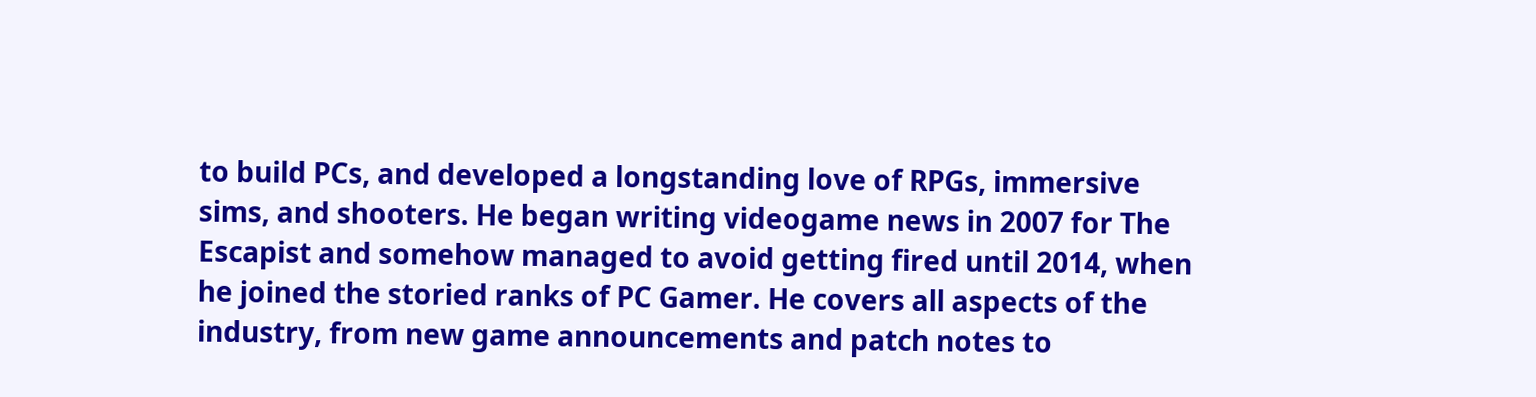to build PCs, and developed a longstanding love of RPGs, immersive sims, and shooters. He began writing videogame news in 2007 for The Escapist and somehow managed to avoid getting fired until 2014, when he joined the storied ranks of PC Gamer. He covers all aspects of the industry, from new game announcements and patch notes to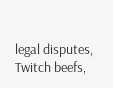legal disputes, Twitch beefs,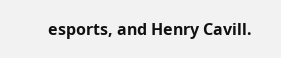esports, and Henry Cavill.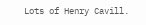Lots of Henry Cavill.